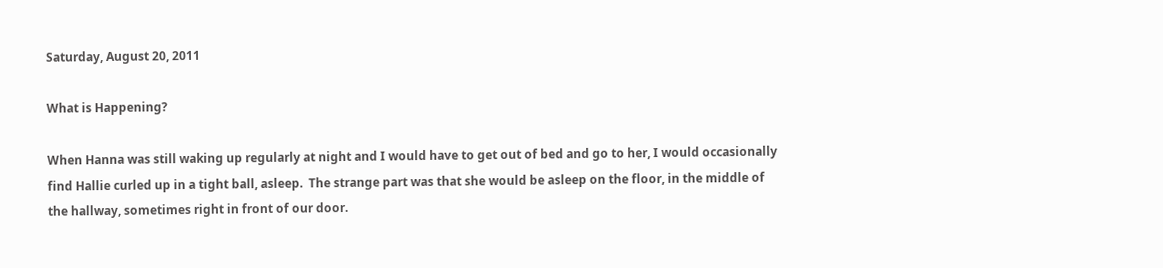Saturday, August 20, 2011

What is Happening?

When Hanna was still waking up regularly at night and I would have to get out of bed and go to her, I would occasionally find Hallie curled up in a tight ball, asleep.  The strange part was that she would be asleep on the floor, in the middle of the hallway, sometimes right in front of our door.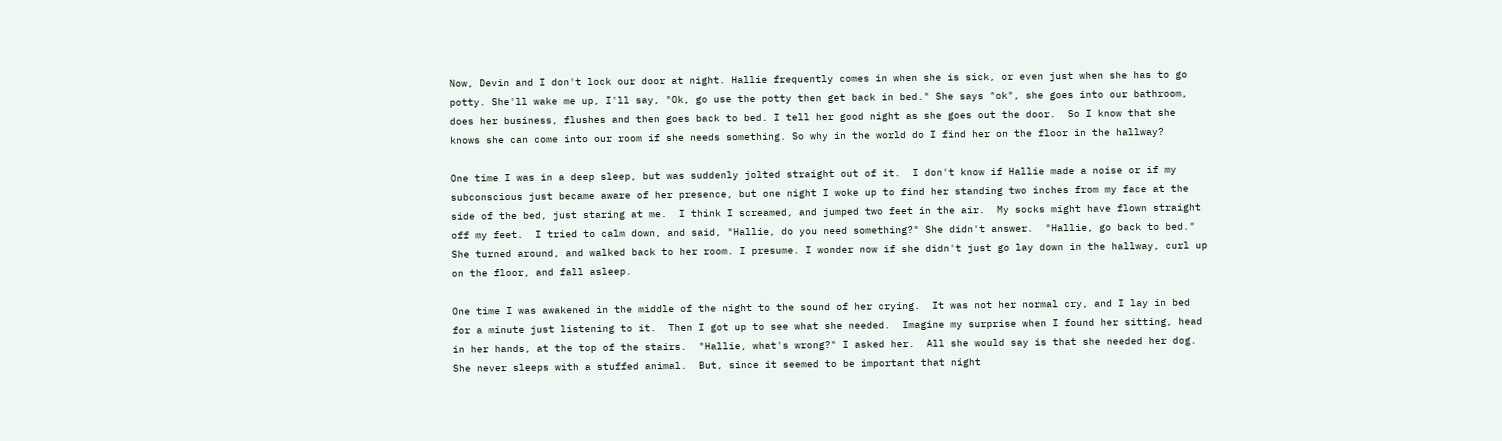Now, Devin and I don't lock our door at night. Hallie frequently comes in when she is sick, or even just when she has to go potty. She'll wake me up, I'll say, "Ok, go use the potty then get back in bed." She says "ok", she goes into our bathroom, does her business, flushes and then goes back to bed. I tell her good night as she goes out the door.  So I know that she knows she can come into our room if she needs something. So why in the world do I find her on the floor in the hallway?

One time I was in a deep sleep, but was suddenly jolted straight out of it.  I don't know if Hallie made a noise or if my subconscious just became aware of her presence, but one night I woke up to find her standing two inches from my face at the side of the bed, just staring at me.  I think I screamed, and jumped two feet in the air.  My socks might have flown straight off my feet.  I tried to calm down, and said, "Hallie, do you need something?" She didn't answer.  "Hallie, go back to bed."  She turned around, and walked back to her room. I presume. I wonder now if she didn't just go lay down in the hallway, curl up on the floor, and fall asleep.

One time I was awakened in the middle of the night to the sound of her crying.  It was not her normal cry, and I lay in bed for a minute just listening to it.  Then I got up to see what she needed.  Imagine my surprise when I found her sitting, head in her hands, at the top of the stairs.  "Hallie, what's wrong?" I asked her.  All she would say is that she needed her dog.  She never sleeps with a stuffed animal.  But, since it seemed to be important that night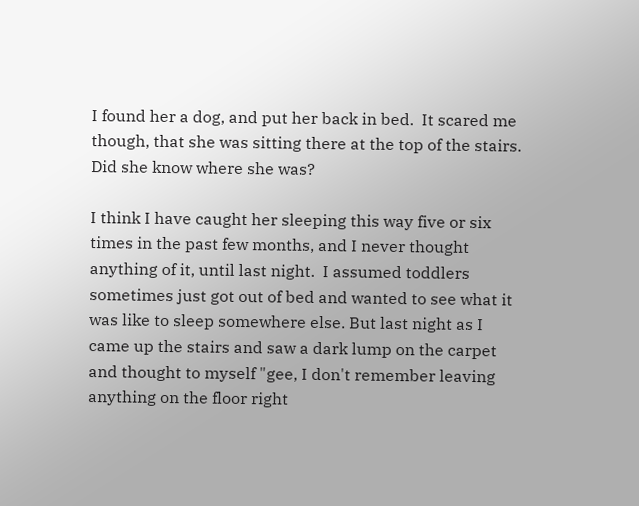I found her a dog, and put her back in bed.  It scared me though, that she was sitting there at the top of the stairs. Did she know where she was?

I think I have caught her sleeping this way five or six times in the past few months, and I never thought anything of it, until last night.  I assumed toddlers sometimes just got out of bed and wanted to see what it was like to sleep somewhere else. But last night as I came up the stairs and saw a dark lump on the carpet and thought to myself "gee, I don't remember leaving anything on the floor right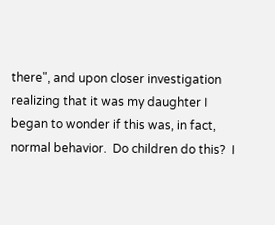there", and upon closer investigation realizing that it was my daughter I began to wonder if this was, in fact, normal behavior.  Do children do this?  I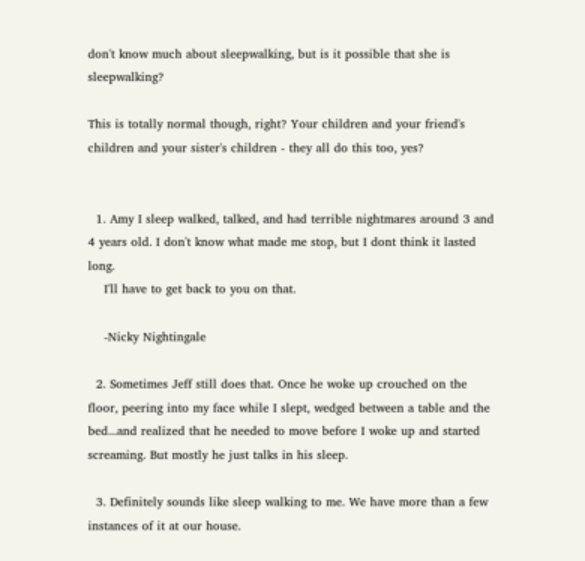don't know much about sleepwalking, but is it possible that she is sleepwalking?

This is totally normal though, right? Your children and your friend's children and your sister's children - they all do this too, yes?


  1. Amy I sleep walked, talked, and had terrible nightmares around 3 and 4 years old. I don't know what made me stop, but I dont think it lasted long.
    I'll have to get back to you on that.

    -Nicky Nightingale

  2. Sometimes Jeff still does that. Once he woke up crouched on the floor, peering into my face while I slept, wedged between a table and the bed...and realized that he needed to move before I woke up and started screaming. But mostly he just talks in his sleep.

  3. Definitely sounds like sleep walking to me. We have more than a few instances of it at our house.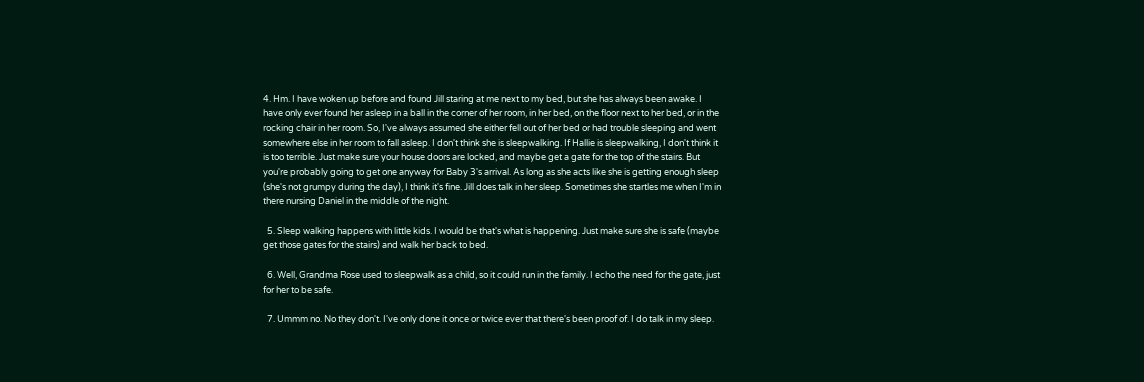4. Hm. I have woken up before and found Jill staring at me next to my bed, but she has always been awake. I have only ever found her asleep in a ball in the corner of her room, in her bed, on the floor next to her bed, or in the rocking chair in her room. So, I've always assumed she either fell out of her bed or had trouble sleeping and went somewhere else in her room to fall asleep. I don't think she is sleepwalking. If Hallie is sleepwalking, I don't think it is too terrible. Just make sure your house doors are locked, and maybe get a gate for the top of the stairs. But you're probably going to get one anyway for Baby 3's arrival. As long as she acts like she is getting enough sleep (she's not grumpy during the day), I think it's fine. Jill does talk in her sleep. Sometimes she startles me when I'm in there nursing Daniel in the middle of the night.

  5. Sleep walking happens with little kids. I would be that's what is happening. Just make sure she is safe (maybe get those gates for the stairs) and walk her back to bed.

  6. Well, Grandma Rose used to sleepwalk as a child, so it could run in the family. I echo the need for the gate, just for her to be safe.

  7. Ummm no. No they don't. I've only done it once or twice ever that there's been proof of. I do talk in my sleep.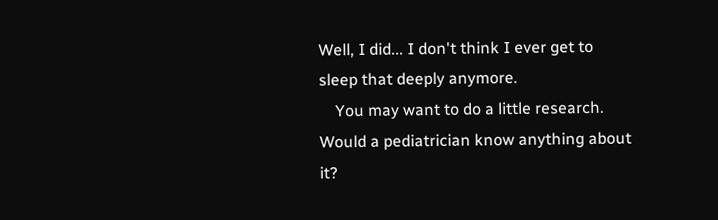Well, I did... I don't think I ever get to sleep that deeply anymore.
    You may want to do a little research. Would a pediatrician know anything about it?